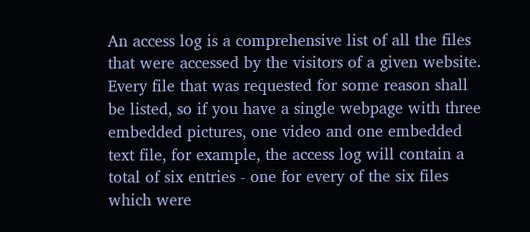An access log is a comprehensive list of all the files that were accessed by the visitors of a given website. Every file that was requested for some reason shall be listed, so if you have a single webpage with three embedded pictures, one video and one embedded text file, for example, the access log will contain a total of six entries - one for every of the six files which were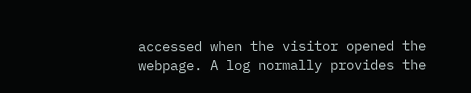accessed when the visitor opened the webpage. A log normally provides the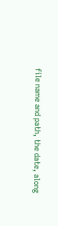file name and path, the date, along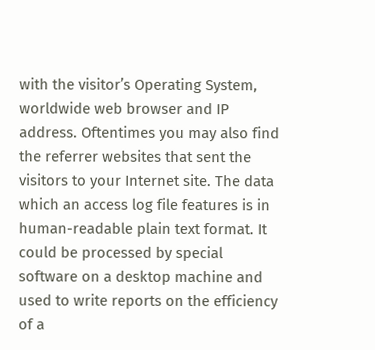with the visitor’s Operating System, worldwide web browser and IP address. Oftentimes you may also find the referrer websites that sent the visitors to your Internet site. The data which an access log file features is in human-readable plain text format. It could be processed by special software on a desktop machine and used to write reports on the efficiency of a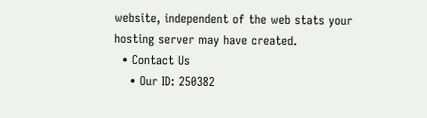website, independent of the web stats your hosting server may have created.
  • Contact Us
    • Our ID: 250382